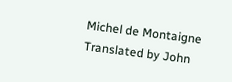Michel de Montaigne
Translated by John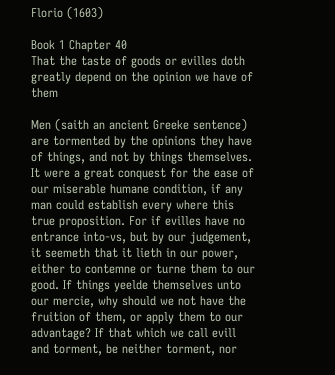Florio (1603)

Book 1 Chapter 40
That the taste of goods or evilles doth greatly depend on the opinion we have of them

Men (saith an ancient Greeke sentence) are tormented by the opinions they have of things, and not by things themselves. It were a great conquest for the ease of our miserable humane condition, if any man could establish every where this true proposition. For if evilles have no entrance into-vs, but by our judgement, it seemeth that it lieth in our power, either to contemne or turne them to our good. If things yeelde themselves unto our mercie, why should we not have the fruition of them, or apply them to our advantage? If that which we call evill and torment, be neither torment, nor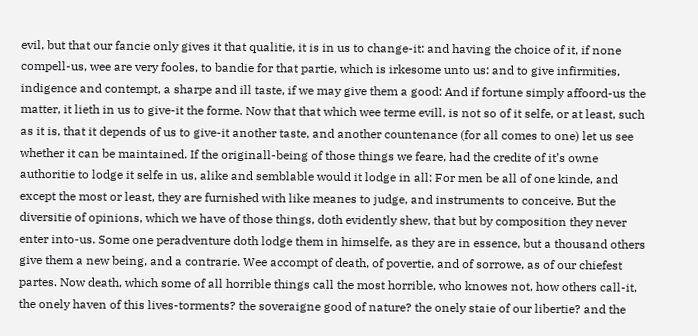evil, but that our fancie only gives it that qualitie, it is in us to change-it: and having the choice of it, if none compell-us, wee are very fooles, to bandie for that partie, which is irkesome unto us: and to give infirmities, indigence and contempt, a sharpe and ill taste, if we may give them a good: And if fortune simply affoord-us the matter, it lieth in us to give-it the forme. Now that that which wee terme evill, is not so of it selfe, or at least, such as it is, that it depends of us to give-it another taste, and another countenance (for all comes to one) let us see whether it can be maintained. If the originall-being of those things we feare, had the credite of it’s owne authoritie to lodge it selfe in us, alike and semblable would it lodge in all: For men be all of one kinde, and except the most or least, they are furnished with like meanes to judge, and instruments to conceive. But the diversitie of opinions, which we have of those things, doth evidently shew, that but by composition they never enter into-us. Some one peradventure doth lodge them in himselfe, as they are in essence, but a thousand others give them a new being, and a contrarie. Wee accompt of death, of povertie, and of sorrowe, as of our chiefest partes. Now death, which some of all horrible things call the most horrible, who knowes not, how others call-it, the onely haven of this lives-torments? the soveraigne good of nature? the onely staie of our libertie? and the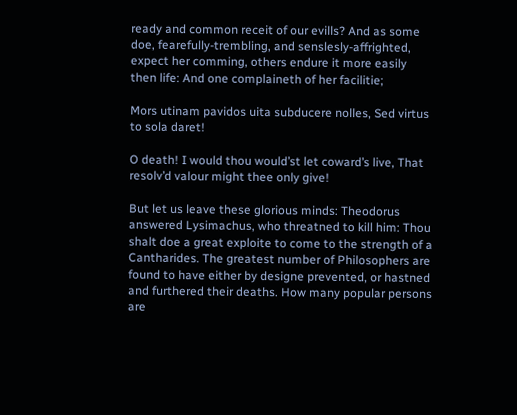ready and common receit of our evills? And as some doe, fearefully-trembling, and senslesly-affrighted, expect her comming, others endure it more easily then life: And one complaineth of her facilitie;

Mors utinam pavidos uita subducere nolles, Sed virtus to sola daret!

O death! I would thou would’st let coward’s live, That resolv’d valour might thee only give!

But let us leave these glorious minds: Theodorus answered Lysimachus, who threatned to kill him: Thou shalt doe a great exploite to come to the strength of a Cantharides. The greatest number of Philosophers are found to have either by designe prevented, or hastned and furthered their deaths. How many popular persons are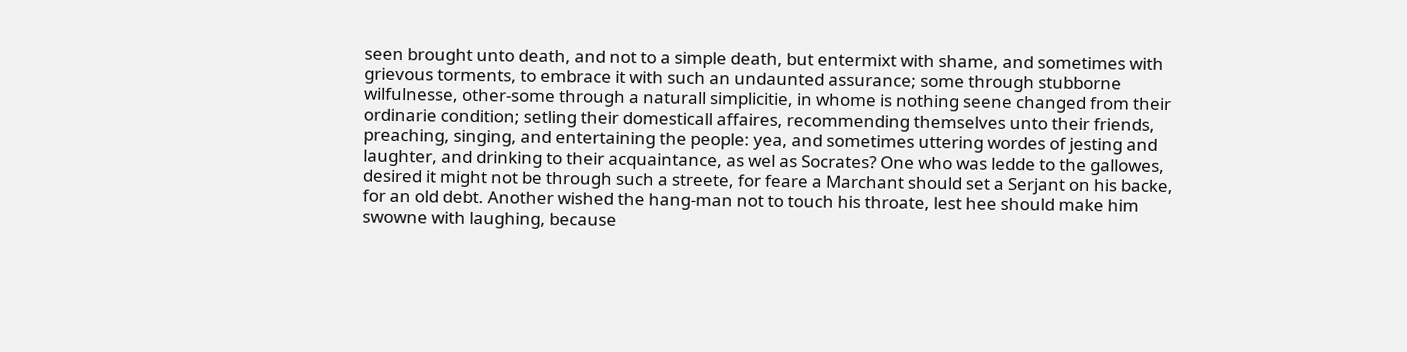seen brought unto death, and not to a simple death, but entermixt with shame, and sometimes with grievous torments, to embrace it with such an undaunted assurance; some through stubborne wilfulnesse, other-some through a naturall simplicitie, in whome is nothing seene changed from their ordinarie condition; setling their domesticall affaires, recommending themselves unto their friends, preaching, singing, and entertaining the people: yea, and sometimes uttering wordes of jesting and laughter, and drinking to their acquaintance, as wel as Socrates? One who was ledde to the gallowes, desired it might not be through such a streete, for feare a Marchant should set a Serjant on his backe, for an old debt. Another wished the hang-man not to touch his throate, lest hee should make him swowne with laughing, because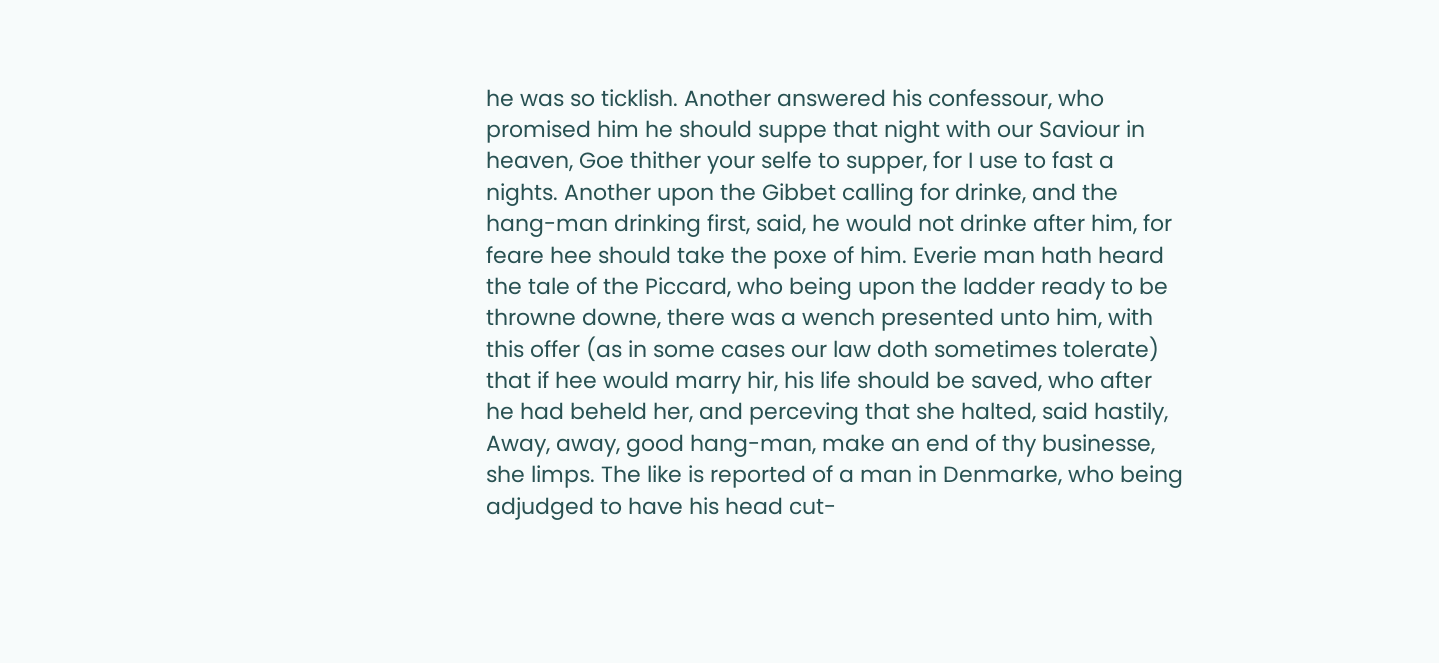he was so ticklish. Another answered his confessour, who promised him he should suppe that night with our Saviour in heaven, Goe thither your selfe to supper, for I use to fast a nights. Another upon the Gibbet calling for drinke, and the hang-man drinking first, said, he would not drinke after him, for feare hee should take the poxe of him. Everie man hath heard the tale of the Piccard, who being upon the ladder ready to be throwne downe, there was a wench presented unto him, with this offer (as in some cases our law doth sometimes tolerate) that if hee would marry hir, his life should be saved, who after he had beheld her, and perceving that she halted, said hastily, Away, away, good hang-man, make an end of thy businesse, she limps. The like is reported of a man in Denmarke, who being adjudged to have his head cut-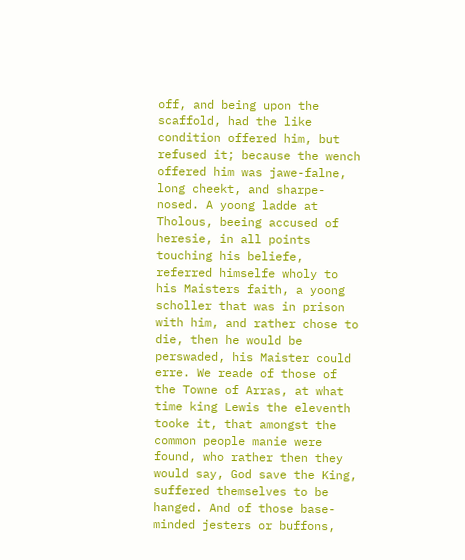off, and being upon the scaffold, had the like condition offered him, but refused it; because the wench offered him was jawe-falne, long cheekt, and sharpe-nosed. A yoong ladde at Tholous, beeing accused of heresie, in all points touching his beliefe, referred himselfe wholy to his Maisters faith, a yoong scholler that was in prison with him, and rather chose to die, then he would be perswaded, his Maister could erre. We reade of those of the Towne of Arras, at what time king Lewis the eleventh tooke it, that amongst the common people manie were found, who rather then they would say, God save the King, suffered themselves to be hanged. And of those base-minded jesters or buffons,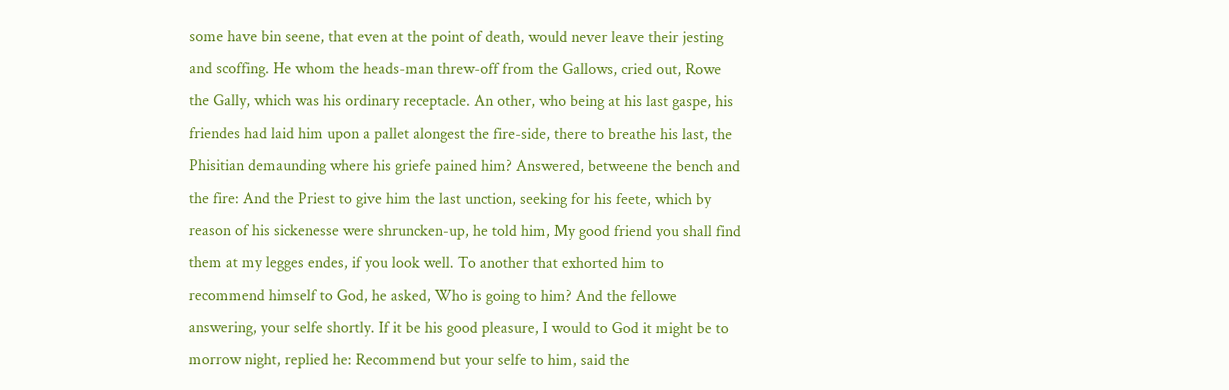some have bin seene, that even at the point of death, would never leave their jesting and scoffing. He whom the heads-man threw-off from the Gallows, cried out, Rowe the Gally, which was his ordinary receptacle. An other, who being at his last gaspe, his friendes had laid him upon a pallet alongest the fire-side, there to breathe his last, the Phisitian demaunding where his griefe pained him? Answered, betweene the bench and the fire: And the Priest to give him the last unction, seeking for his feete, which by reason of his sickenesse were shruncken-up, he told him, My good friend you shall find them at my legges endes, if you look well. To another that exhorted him to recommend himself to God, he asked, Who is going to him? And the fellowe answering, your selfe shortly. If it be his good pleasure, I would to God it might be to morrow night, replied he: Recommend but your selfe to him, said the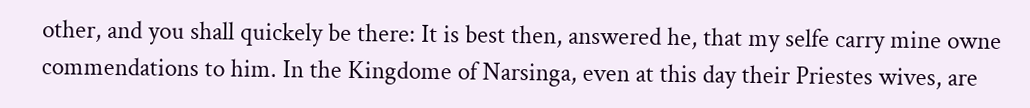other, and you shall quickely be there: It is best then, answered he, that my selfe carry mine owne commendations to him. In the Kingdome of Narsinga, even at this day their Priestes wives, are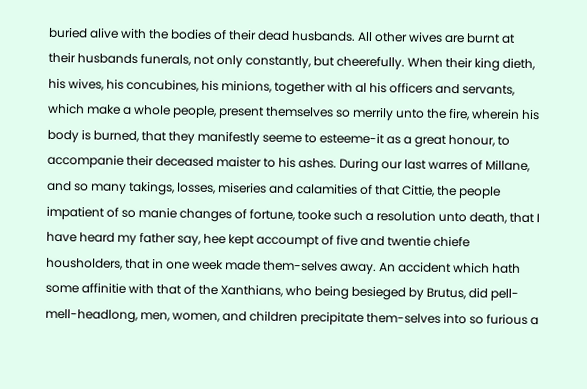buried alive with the bodies of their dead husbands. All other wives are burnt at their husbands funerals, not only constantly, but cheerefully. When their king dieth, his wives, his concubines, his minions, together with al his officers and servants, which make a whole people, present themselves so merrily unto the fire, wherein his body is burned, that they manifestly seeme to esteeme-it as a great honour, to accompanie their deceased maister to his ashes. During our last warres of Millane, and so many takings, losses, miseries and calamities of that Cittie, the people impatient of so manie changes of fortune, tooke such a resolution unto death, that I have heard my father say, hee kept accoumpt of five and twentie chiefe housholders, that in one week made them-selves away. An accident which hath some affinitie with that of the Xanthians, who being besieged by Brutus, did pell-mell-headlong, men, women, and children precipitate them-selves into so furious a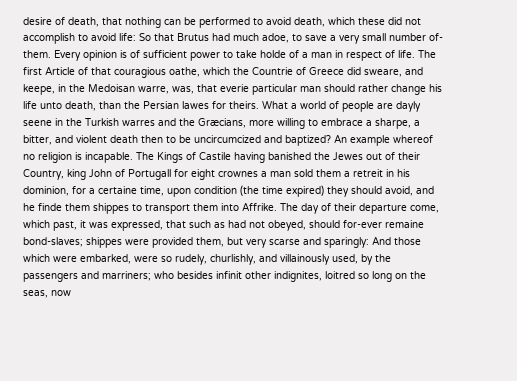desire of death, that nothing can be performed to avoid death, which these did not accomplish to avoid life: So that Brutus had much adoe, to save a very small number of-them. Every opinion is of sufficient power to take holde of a man in respect of life. The first Article of that couragious oathe, which the Countrie of Greece did sweare, and keepe, in the Medoisan warre, was, that everie particular man should rather change his life unto death, than the Persian lawes for theirs. What a world of people are dayly seene in the Turkish warres and the Græcians, more willing to embrace a sharpe, a bitter, and violent death then to be uncircumcized and baptized? An example whereof no religion is incapable. The Kings of Castile having banished the Jewes out of their Country, king John of Portugall for eight crownes a man sold them a retreit in his dominion, for a certaine time, upon condition (the time expired) they should avoid, and he finde them shippes to transport them into Affrike. The day of their departure come, which past, it was expressed, that such as had not obeyed, should for-ever remaine bond-slaves; shippes were provided them, but very scarse and sparingly: And those which were embarked, were so rudely, churlishly, and villainously used, by the passengers and marriners; who besides infinit other indignites, loitred so long on the seas, now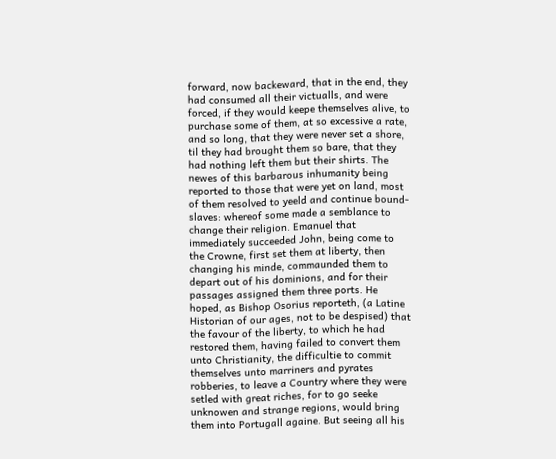forward, now backeward, that in the end, they had consumed all their victualls, and were forced, if they would keepe themselves alive, to purchase some of them, at so excessive a rate, and so long, that they were never set a shore, til they had brought them so bare, that they had nothing left them but their shirts. The newes of this barbarous inhumanity being reported to those that were yet on land, most of them resolved to yeeld and continue bound-slaves: whereof some made a semblance to change their religion. Emanuel that immediately succeeded John, being come to the Crowne, first set them at liberty, then changing his minde, commaunded them to depart out of his dominions, and for their passages assigned them three ports. He hoped, as Bishop Osorius reporteth, (a Latine Historian of our ages, not to be despised) that the favour of the liberty, to which he had restored them, having failed to convert them unto Christianity, the difficultie to commit themselves unto marriners and pyrates robberies, to leave a Country where they were setled with great riches, for to go seeke unknowen and strange regions, would bring them into Portugall againe. But seeing all his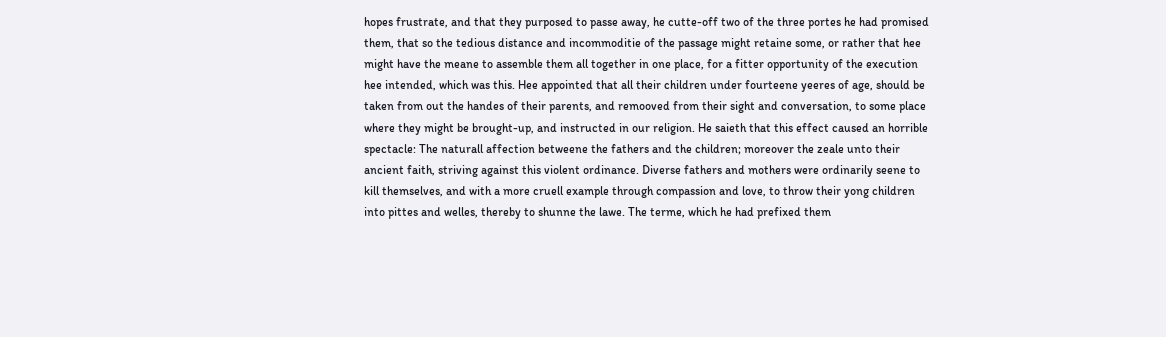hopes frustrate, and that they purposed to passe away, he cutte-off two of the three portes he had promised them, that so the tedious distance and incommoditie of the passage might retaine some, or rather that hee might have the meane to assemble them all together in one place, for a fitter opportunity of the execution hee intended, which was this. Hee appointed that all their children under fourteene yeeres of age, should be taken from out the handes of their parents, and remooved from their sight and conversation, to some place where they might be brought-up, and instructed in our religion. He saieth that this effect caused an horrible spectacle: The naturall affection betweene the fathers and the children; moreover the zeale unto their ancient faith, striving against this violent ordinance. Diverse fathers and mothers were ordinarily seene to kill themselves, and with a more cruell example through compassion and love, to throw their yong children into pittes and welles, thereby to shunne the lawe. The terme, which he had prefixed them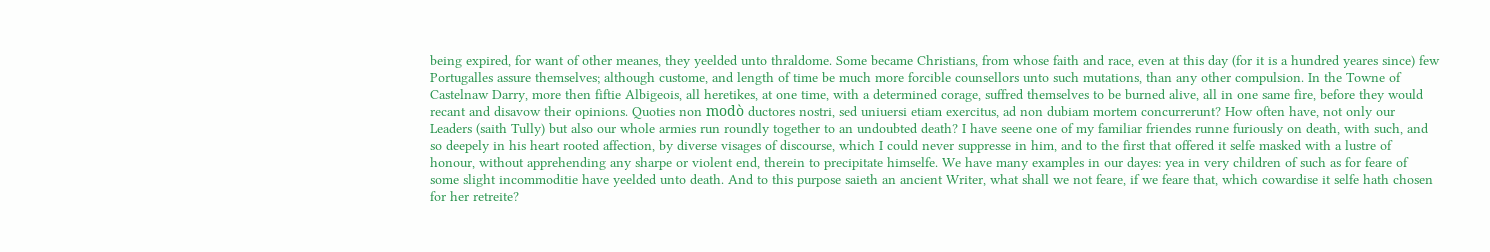being expired, for want of other meanes, they yeelded unto thraldome. Some became Christians, from whose faith and race, even at this day (for it is a hundred yeares since) few Portugalles assure themselves; although custome, and length of time be much more forcible counsellors unto such mutations, than any other compulsion. In the Towne of Castelnaw Darry, more then fiftie Albigeois, all heretikes, at one time, with a determined corage, suffred themselves to be burned alive, all in one same fire, before they would recant and disavow their opinions. Quoties non modò ductores nostri, sed uniuersi etiam exercitus, ad non dubiam mortem concurrerunt? How often have, not only our Leaders (saith Tully) but also our whole armies run roundly together to an undoubted death? I have seene one of my familiar friendes runne furiously on death, with such, and so deepely in his heart rooted affection, by diverse visages of discourse, which I could never suppresse in him, and to the first that offered it selfe masked with a lustre of honour, without apprehending any sharpe or violent end, therein to precipitate himselfe. We have many examples in our dayes: yea in very children of such as for feare of some slight incommoditie have yeelded unto death. And to this purpose saieth an ancient Writer, what shall we not feare, if we feare that, which cowardise it selfe hath chosen for her retreite?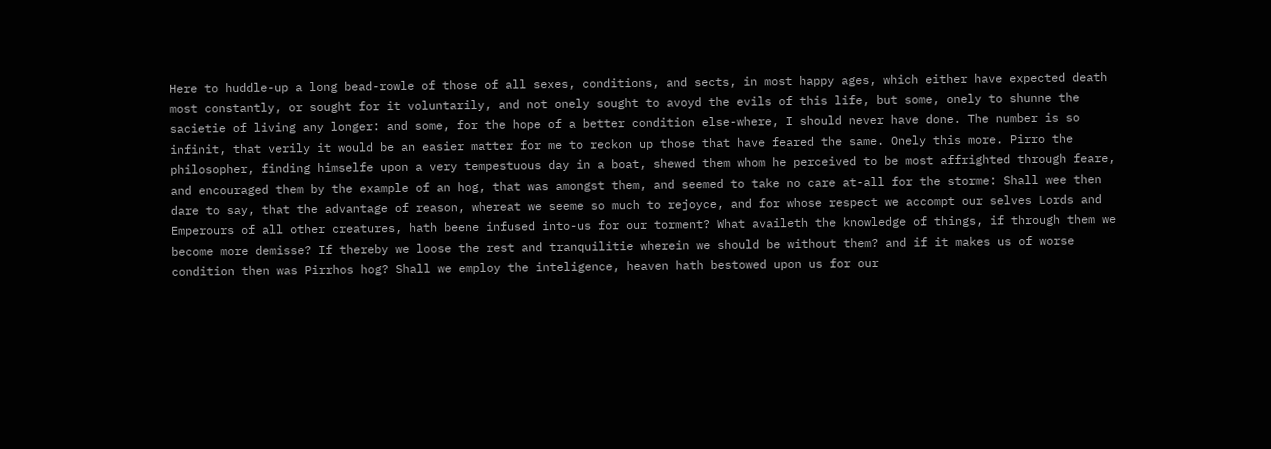Here to huddle-up a long bead-rowle of those of all sexes, conditions, and sects, in most happy ages, which either have expected death most constantly, or sought for it voluntarily, and not onely sought to avoyd the evils of this life, but some, onely to shunne the sacietie of living any longer: and some, for the hope of a better condition else-where, I should never have done. The number is so infinit, that verily it would be an easier matter for me to reckon up those that have feared the same. Onely this more. Pirro the philosopher, finding himselfe upon a very tempestuous day in a boat, shewed them whom he perceived to be most affrighted through feare, and encouraged them by the example of an hog, that was amongst them, and seemed to take no care at-all for the storme: Shall wee then dare to say, that the advantage of reason, whereat we seeme so much to rejoyce, and for whose respect we accompt our selves Lords and Emperours of all other creatures, hath beene infused into-us for our torment? What availeth the knowledge of things, if through them we become more demisse? If thereby we loose the rest and tranquilitie wherein we should be without them? and if it makes us of worse condition then was Pirrhos hog? Shall we employ the inteligence, heaven hath bestowed upon us for our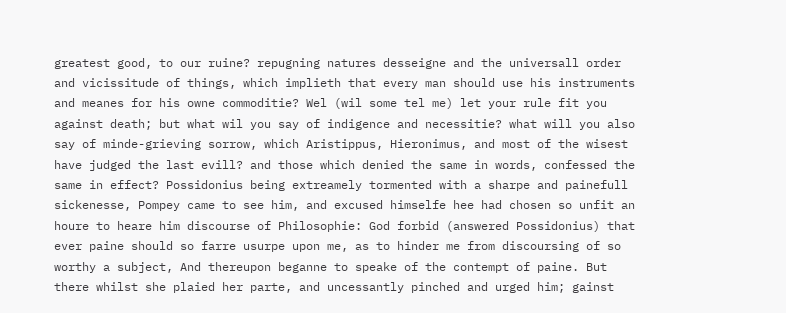greatest good, to our ruine? repugning natures desseigne and the universall order and vicissitude of things, which implieth that every man should use his instruments and meanes for his owne commoditie? Wel (wil some tel me) let your rule fit you against death; but what wil you say of indigence and necessitie? what will you also say of minde-grieving sorrow, which Aristippus, Hieronimus, and most of the wisest have judged the last evill? and those which denied the same in words, confessed the same in effect? Possidonius being extreamely tormented with a sharpe and painefull sickenesse, Pompey came to see him, and excused himselfe hee had chosen so unfit an houre to heare him discourse of Philosophie: God forbid (answered Possidonius) that ever paine should so farre usurpe upon me, as to hinder me from discoursing of so worthy a subject, And thereupon beganne to speake of the contempt of paine. But there whilst she plaied her parte, and uncessantly pinched and urged him; gainst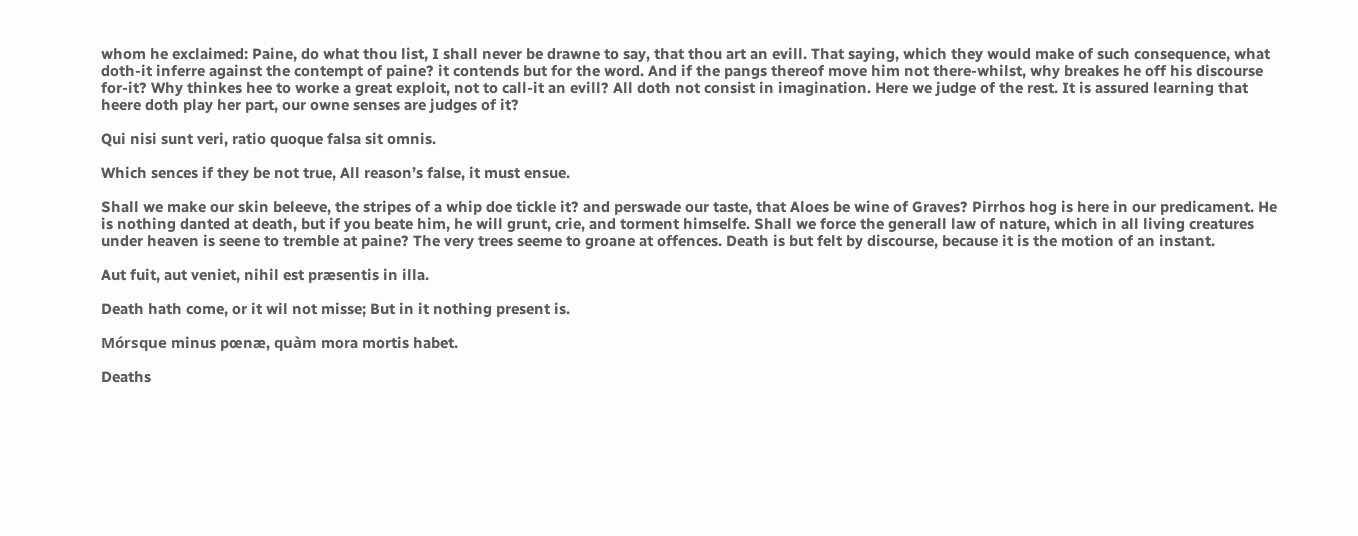whom he exclaimed: Paine, do what thou list, I shall never be drawne to say, that thou art an evill. That saying, which they would make of such consequence, what doth-it inferre against the contempt of paine? it contends but for the word. And if the pangs thereof move him not there-whilst, why breakes he off his discourse for-it? Why thinkes hee to worke a great exploit, not to call-it an evill? All doth not consist in imagination. Here we judge of the rest. It is assured learning that heere doth play her part, our owne senses are judges of it?

Qui nisi sunt veri, ratio quoque falsa sit omnis.

Which sences if they be not true, All reason’s false, it must ensue.

Shall we make our skin beleeve, the stripes of a whip doe tickle it? and perswade our taste, that Aloes be wine of Graves? Pirrhos hog is here in our predicament. He is nothing danted at death, but if you beate him, he will grunt, crie, and torment himselfe. Shall we force the generall law of nature, which in all living creatures under heaven is seene to tremble at paine? The very trees seeme to groane at offences. Death is but felt by discourse, because it is the motion of an instant.

Aut fuit, aut veniet, nihil est præsentis in illa.

Death hath come, or it wil not misse; But in it nothing present is.

Mórsque minus pœnæ, quàm mora mortis habet.

Deaths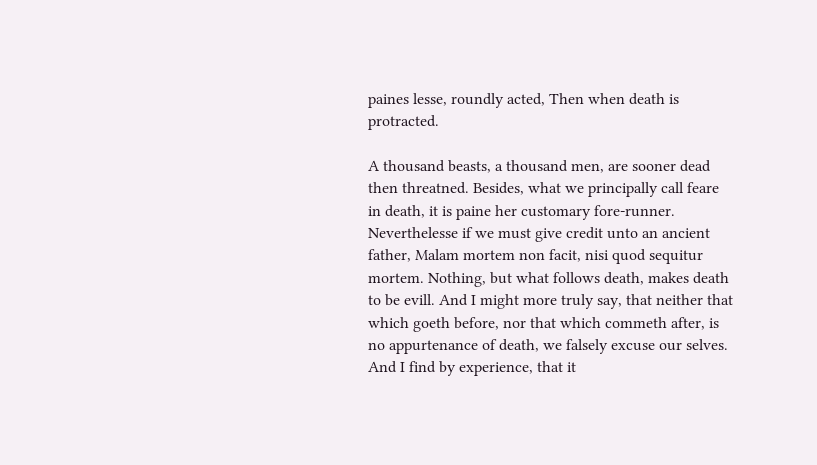paines lesse, roundly acted, Then when death is protracted.

A thousand beasts, a thousand men, are sooner dead then threatned. Besides, what we principally call feare in death, it is paine her customary fore-runner. Neverthelesse if we must give credit unto an ancient father, Malam mortem non facit, nisi quod sequitur mortem. Nothing, but what follows death, makes death to be evill. And I might more truly say, that neither that which goeth before, nor that which commeth after, is no appurtenance of death, we falsely excuse our selves. And I find by experience, that it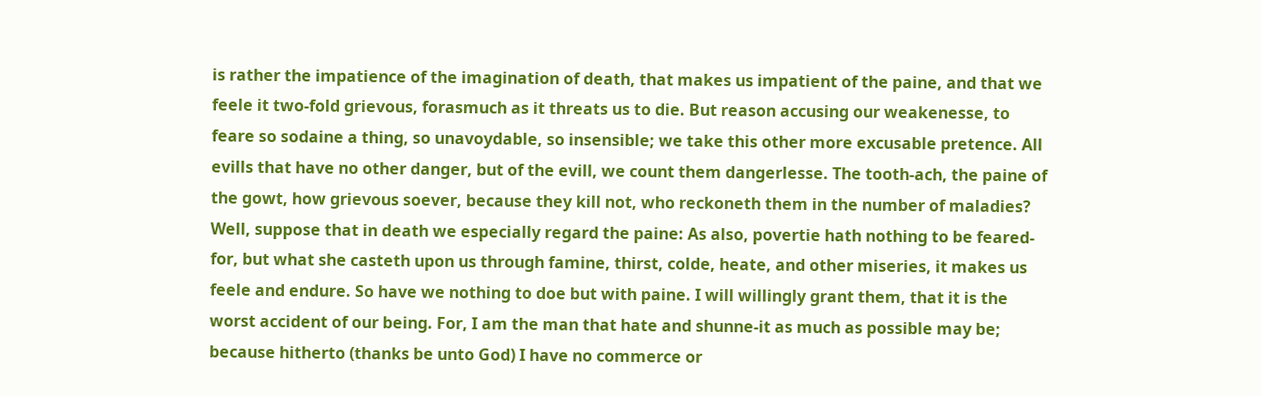is rather the impatience of the imagination of death, that makes us impatient of the paine, and that we feele it two-fold grievous, forasmuch as it threats us to die. But reason accusing our weakenesse, to feare so sodaine a thing, so unavoydable, so insensible; we take this other more excusable pretence. All evills that have no other danger, but of the evill, we count them dangerlesse. The tooth-ach, the paine of the gowt, how grievous soever, because they kill not, who reckoneth them in the number of maladies? Well, suppose that in death we especially regard the paine: As also, povertie hath nothing to be feared-for, but what she casteth upon us through famine, thirst, colde, heate, and other miseries, it makes us feele and endure. So have we nothing to doe but with paine. I will willingly grant them, that it is the worst accident of our being. For, I am the man that hate and shunne-it as much as possible may be; because hitherto (thanks be unto God) I have no commerce or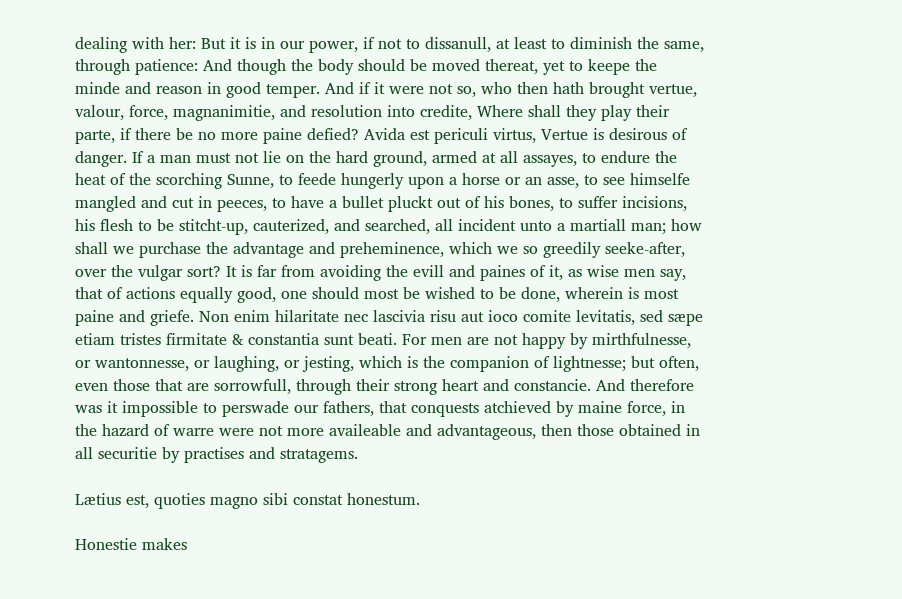dealing with her: But it is in our power, if not to dissanull, at least to diminish the same, through patience: And though the body should be moved thereat, yet to keepe the minde and reason in good temper. And if it were not so, who then hath brought vertue, valour, force, magnanimitie, and resolution into credite, Where shall they play their parte, if there be no more paine defied? Avida est periculi virtus, Vertue is desirous of danger. If a man must not lie on the hard ground, armed at all assayes, to endure the heat of the scorching Sunne, to feede hungerly upon a horse or an asse, to see himselfe mangled and cut in peeces, to have a bullet pluckt out of his bones, to suffer incisions, his flesh to be stitcht-up, cauterized, and searched, all incident unto a martiall man; how shall we purchase the advantage and preheminence, which we so greedily seeke-after, over the vulgar sort? It is far from avoiding the evill and paines of it, as wise men say, that of actions equally good, one should most be wished to be done, wherein is most paine and griefe. Non enim hilaritate nec lascivia risu aut ioco comite levitatis, sed sæpe etiam tristes firmitate & constantia sunt beati. For men are not happy by mirthfulnesse, or wantonnesse, or laughing, or jesting, which is the companion of lightnesse; but often, even those that are sorrowfull, through their strong heart and constancie. And therefore was it impossible to perswade our fathers, that conquests atchieved by maine force, in the hazard of warre were not more availeable and advantageous, then those obtained in all securitie by practises and stratagems.

Lætius est, quoties magno sibi constat honestum.

Honestie makes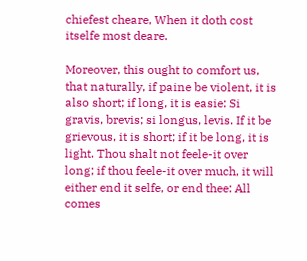chiefest cheare, When it doth cost itselfe most deare.

Moreover, this ought to comfort us, that naturally, if paine be violent, it is also short; if long, it is easie: Si gravis, brevis; si longus, levis. If it be grievous, it is short; if it be long, it is light. Thou shalt not feele-it over long; if thou feele-it over much, it will either end it selfe, or end thee: All comes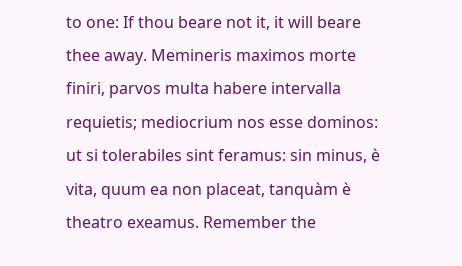to one: If thou beare not it, it will beare thee away. Memineris maximos morte finiri, parvos multa habere intervalla requietis; mediocrium nos esse dominos: ut si tolerabiles sint feramus: sin minus, è vita, quum ea non placeat, tanquàm è theatro exeamus. Remember the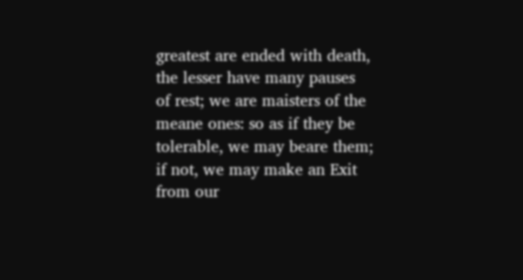greatest are ended with death, the lesser have many pauses of rest; we are maisters of the meane ones: so as if they be tolerable, we may beare them; if not, we may make an Exit from our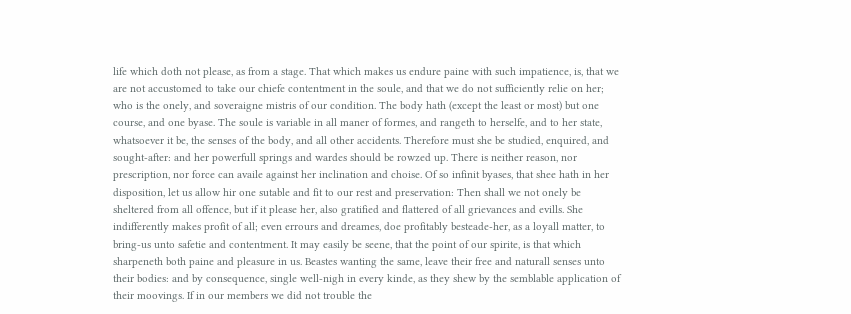life which doth not please, as from a stage. That which makes us endure paine with such impatience, is, that we are not accustomed to take our chiefe contentment in the soule, and that we do not sufficiently relie on her; who is the onely, and soveraigne mistris of our condition. The body hath (except the least or most) but one course, and one byase. The soule is variable in all maner of formes, and rangeth to herselfe, and to her state, whatsoever it be, the senses of the body, and all other accidents. Therefore must she be studied, enquired, and sought-after: and her powerfull springs and wardes should be rowzed up. There is neither reason, nor prescription, nor force can availe against her inclination and choise. Of so infinit byases, that shee hath in her disposition, let us allow hir one sutable and fit to our rest and preservation: Then shall we not onely be sheltered from all offence, but if it please her, also gratified and flattered of all grievances and evills. She indifferently makes profit of all; even errours and dreames, doe profitably besteade-her, as a loyall matter, to bring-us unto safetie and contentment. It may easily be seene, that the point of our spirite, is that which sharpeneth both paine and pleasure in us. Beastes wanting the same, leave their free and naturall senses unto their bodies: and by consequence, single well-nigh in every kinde, as they shew by the semblable application of their moovings. If in our members we did not trouble the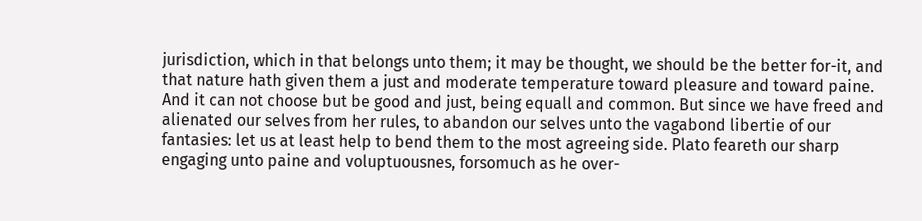jurisdiction, which in that belongs unto them; it may be thought, we should be the better for-it, and that nature hath given them a just and moderate temperature toward pleasure and toward paine. And it can not choose but be good and just, being equall and common. But since we have freed and alienated our selves from her rules, to abandon our selves unto the vagabond libertie of our fantasies: let us at least help to bend them to the most agreeing side. Plato feareth our sharp engaging unto paine and voluptuousnes, forsomuch as he over-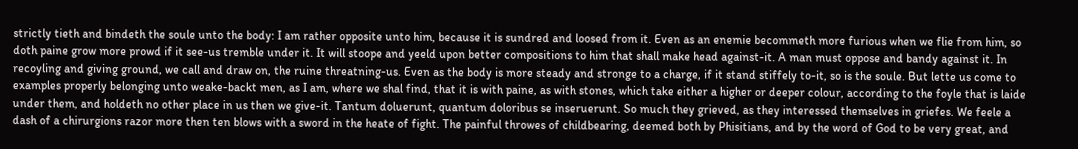strictly tieth and bindeth the soule unto the body: I am rather opposite unto him, because it is sundred and loosed from it. Even as an enemie becommeth more furious when we flie from him, so doth paine grow more prowd if it see-us tremble under it. It will stoope and yeeld upon better compositions to him that shall make head against-it. A man must oppose and bandy against it. In recoyling and giving ground, we call and draw on, the ruine threatning-us. Even as the body is more steady and stronge to a charge, if it stand stiffely to-it, so is the soule. But lette us come to examples properly belonging unto weake-backt men, as I am, where we shal find, that it is with paine, as with stones, which take either a higher or deeper colour, according to the foyle that is laide under them, and holdeth no other place in us then we give-it. Tantum doluerunt, quantum doloribus se inseruerunt. So much they grieved, as they interessed themselves in griefes. We feele a dash of a chirurgions razor more then ten blows with a sword in the heate of fight. The painful throwes of childbearing, deemed both by Phisitians, and by the word of God to be very great, and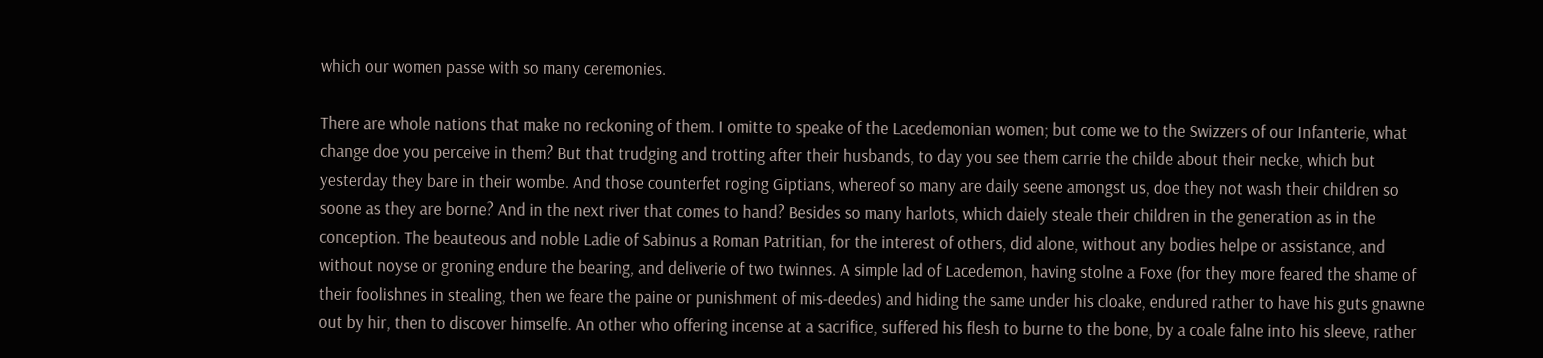which our women passe with so many ceremonies.

There are whole nations that make no reckoning of them. I omitte to speake of the Lacedemonian women; but come we to the Swizzers of our Infanterie, what change doe you perceive in them? But that trudging and trotting after their husbands, to day you see them carrie the childe about their necke, which but yesterday they bare in their wombe. And those counterfet roging Giptians, whereof so many are daily seene amongst us, doe they not wash their children so soone as they are borne? And in the next river that comes to hand? Besides so many harlots, which daiely steale their children in the generation as in the conception. The beauteous and noble Ladie of Sabinus a Roman Patritian, for the interest of others, did alone, without any bodies helpe or assistance, and without noyse or groning endure the bearing, and deliverie of two twinnes. A simple lad of Lacedemon, having stolne a Foxe (for they more feared the shame of their foolishnes in stealing, then we feare the paine or punishment of mis-deedes) and hiding the same under his cloake, endured rather to have his guts gnawne out by hir, then to discover himselfe. An other who offering incense at a sacrifice, suffered his flesh to burne to the bone, by a coale falne into his sleeve, rather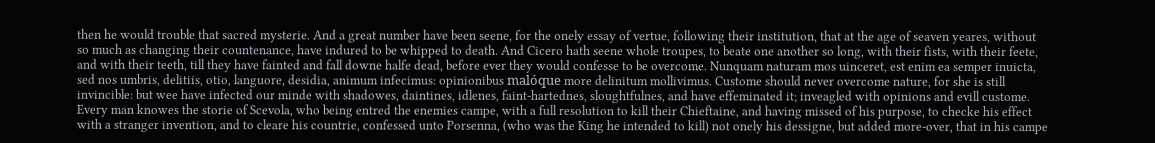then he would trouble that sacred mysterie. And a great number have been seene, for the onely essay of vertue, following their institution, that at the age of seaven yeares, without so much as changing their countenance, have indured to be whipped to death. And Cicero hath seene whole troupes, to beate one another so long, with their fists, with their feete, and with their teeth, till they have fainted and fall downe halfe dead, before ever they would confesse to be overcome. Nunquam naturam mos uinceret, est enim ea semper inuicta, sed nos umbris, delitiis, otio, languore, desidia, animum infecimus: opinionibus malóque more delinitum mollivimus. Custome should never overcome nature, for she is still invincible: but wee have infected our minde with shadowes, daintines, idlenes, faint-hartednes, sloughtfulnes, and have effeminated it; inveagled with opinions and evill custome. Every man knowes the storie of Scevola, who being entred the enemies campe, with a full resolution to kill their Chieftaine, and having missed of his purpose, to checke his effect with a stranger invention, and to cleare his countrie, confessed unto Porsenna, (who was the King he intended to kill) not onely his dessigne, but added more-over, that in his campe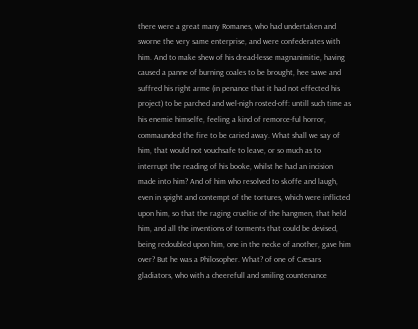there were a great many Romanes, who had undertaken and sworne the very same enterprise, and were confederates with him. And to make shew of his dread-lesse magnanimitie, having caused a panne of burning coales to be brought, hee sawe and suffred his right arme (in penance that it had not effected his project) to be parched and wel-nigh rosted-off: untill such time as his enemie himselfe, feeling a kind of remorce-ful horror, commaunded the fire to be caried away. What shall we say of him, that would not vouchsafe to leave, or so much as to interrupt the reading of his booke, whilst he had an incision made into him? And of him who resolved to skoffe and laugh, even in spight and contempt of the tortures, which were inflicted upon him, so that the raging crueltie of the hangmen, that held him, and all the inventions of torments that could be devised, being redoubled upon him, one in the necke of another, gave him over? But he was a Philosopher. What? of one of Cæsars gladiators, who with a cheerefull and smiling countenance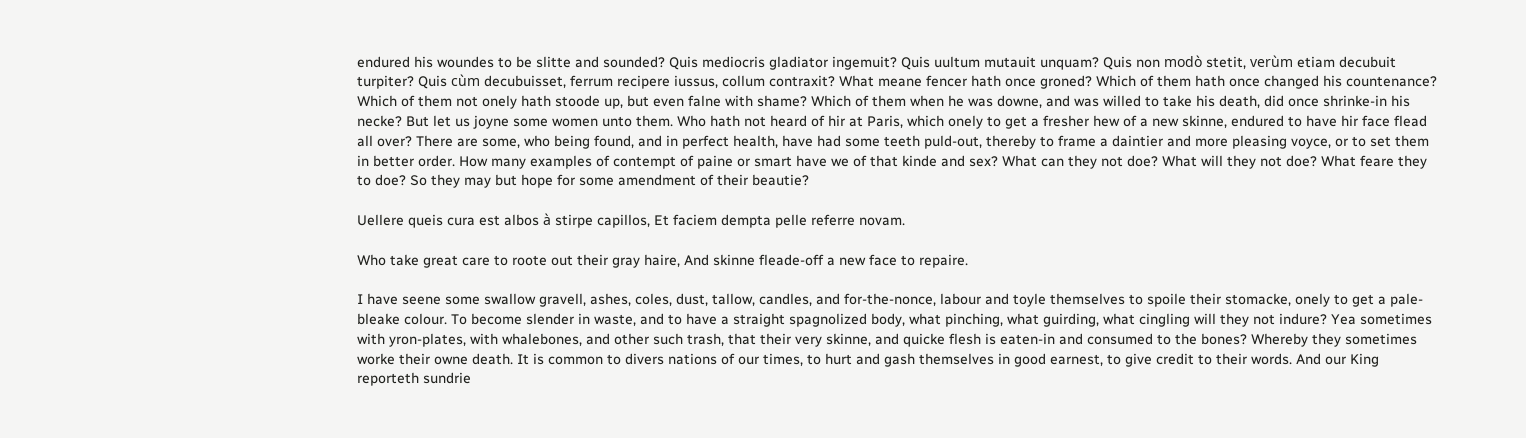endured his woundes to be slitte and sounded? Quis mediocris gladiator ingemuit? Quis uultum mutauit unquam? Quis non modò stetit, verùm etiam decubuit turpiter? Quis cùm decubuisset, ferrum recipere iussus, collum contraxit? What meane fencer hath once groned? Which of them hath once changed his countenance? Which of them not onely hath stoode up, but even falne with shame? Which of them when he was downe, and was willed to take his death, did once shrinke-in his necke? But let us joyne some women unto them. Who hath not heard of hir at Paris, which onely to get a fresher hew of a new skinne, endured to have hir face flead all over? There are some, who being found, and in perfect health, have had some teeth puld-out, thereby to frame a daintier and more pleasing voyce, or to set them in better order. How many examples of contempt of paine or smart have we of that kinde and sex? What can they not doe? What will they not doe? What feare they to doe? So they may but hope for some amendment of their beautie?

Uellere queis cura est albos à stirpe capillos, Et faciem dempta pelle referre novam.

Who take great care to roote out their gray haire, And skinne fleade-off a new face to repaire.

I have seene some swallow gravell, ashes, coles, dust, tallow, candles, and for-the-nonce, labour and toyle themselves to spoile their stomacke, onely to get a pale-bleake colour. To become slender in waste, and to have a straight spagnolized body, what pinching, what guirding, what cingling will they not indure? Yea sometimes with yron-plates, with whalebones, and other such trash, that their very skinne, and quicke flesh is eaten-in and consumed to the bones? Whereby they sometimes worke their owne death. It is common to divers nations of our times, to hurt and gash themselves in good earnest, to give credit to their words. And our King reporteth sundrie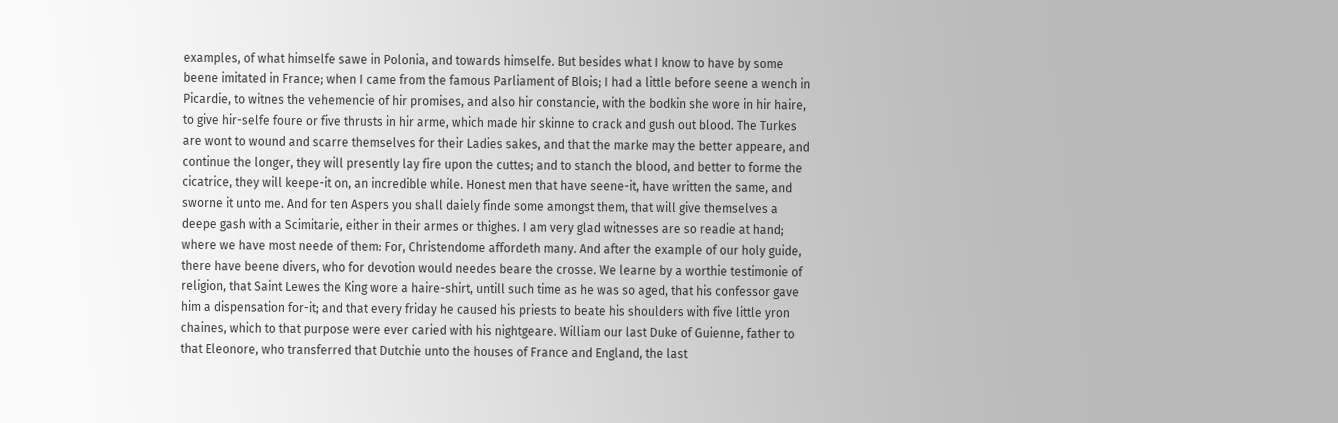examples, of what himselfe sawe in Polonia, and towards himselfe. But besides what I know to have by some beene imitated in France; when I came from the famous Parliament of Blois; I had a little before seene a wench in Picardie, to witnes the vehemencie of hir promises, and also hir constancie, with the bodkin she wore in hir haire, to give hir-selfe foure or five thrusts in hir arme, which made hir skinne to crack and gush out blood. The Turkes are wont to wound and scarre themselves for their Ladies sakes, and that the marke may the better appeare, and continue the longer, they will presently lay fire upon the cuttes; and to stanch the blood, and better to forme the cicatrice, they will keepe-it on, an incredible while. Honest men that have seene-it, have written the same, and sworne it unto me. And for ten Aspers you shall daiely finde some amongst them, that will give themselves a deepe gash with a Scimitarie, either in their armes or thighes. I am very glad witnesses are so readie at hand; where we have most neede of them: For, Christendome affordeth many. And after the example of our holy guide, there have beene divers, who for devotion would needes beare the crosse. We learne by a worthie testimonie of religion, that Saint Lewes the King wore a haire-shirt, untill such time as he was so aged, that his confessor gave him a dispensation for-it; and that every friday he caused his priests to beate his shoulders with five little yron chaines, which to that purpose were ever caried with his nightgeare. William our last Duke of Guienne, father to that Eleonore, who transferred that Dutchie unto the houses of France and England, the last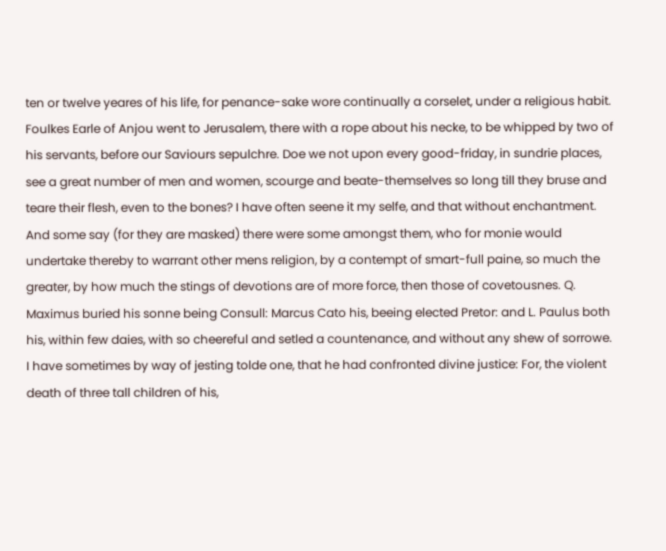ten or twelve yeares of his life, for penance-sake wore continually a corselet, under a religious habit. Foulkes Earle of Anjou went to Jerusalem, there with a rope about his necke, to be whipped by two of his servants, before our Saviours sepulchre. Doe we not upon every good-friday, in sundrie places, see a great number of men and women, scourge and beate-themselves so long till they bruse and teare their flesh, even to the bones? I have often seene it my selfe, and that without enchantment. And some say (for they are masked) there were some amongst them, who for monie would undertake thereby to warrant other mens religion, by a contempt of smart-full paine, so much the greater, by how much the stings of devotions are of more force, then those of covetousnes. Q. Maximus buried his sonne being Consull: Marcus Cato his, beeing elected Pretor: and L. Paulus both his, within few daies, with so cheereful and setled a countenance, and without any shew of sorrowe. I have sometimes by way of jesting tolde one, that he had confronted divine justice: For, the violent death of three tall children of his,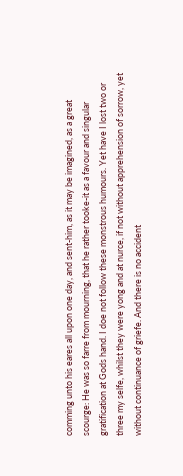comming unto his eares all upon one day, and sent-him, as it may be imagined, as a great scourge: He was so farre from mourning, that he rather tooke-it as a favour and singular gratification at Gods hand. I doe not follow these monstrous humours. Yet have I lost two or three my selfe, whilst they were yong and at nurce, if not without apprehension of sorrow, yet without continuance of griefe. And there is no accident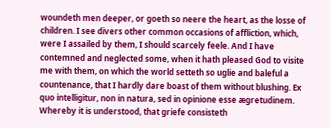woundeth men deeper, or goeth so neere the heart, as the losse of children. I see divers other common occasions of affliction, which, were I assailed by them, I should scarcely feele. And I have contemned and neglected some, when it hath pleased God to visite me with them, on which the world setteth so uglie and baleful a countenance, that I hardly dare boast of them without blushing. Ex quo intelligitur, non in natura, sed in opinione esse ægretudinem. Whereby it is understood, that griefe consisteth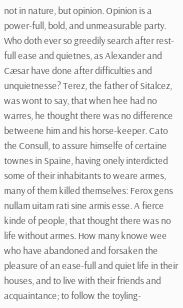not in nature, but opinion. Opinion is a power-full, bold, and unmeasurable party. Who doth ever so greedily search after rest-full ease and quietnes, as Alexander and Cæsar have done after difficulties and unquietnesse? Terez, the father of Sitalcez, was wont to say, that when hee had no warres, he thought there was no difference betweene him and his horse-keeper. Cato the Consull, to assure himselfe of certaine townes in Spaine, having onely interdicted some of their inhabitants to weare armes, many of them killed themselves: Ferox gens nullam uitam rati sine armis esse. A fierce kinde of people, that thought there was no life without armes. How many knowe wee who have abandoned and forsaken the pleasure of an ease-full and quiet life in their houses, and to live with their friends and acquaintance; to follow the toyling-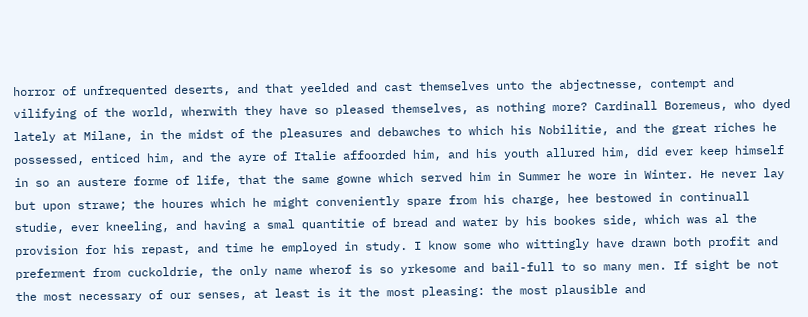horror of unfrequented deserts, and that yeelded and cast themselves unto the abjectnesse, contempt and vilifying of the world, wherwith they have so pleased themselves, as nothing more? Cardinall Boremeus, who dyed lately at Milane, in the midst of the pleasures and debawches to which his Nobilitie, and the great riches he possessed, enticed him, and the ayre of Italie affoorded him, and his youth allured him, did ever keep himself in so an austere forme of life, that the same gowne which served him in Summer he wore in Winter. He never lay but upon strawe; the houres which he might conveniently spare from his charge, hee bestowed in continuall studie, ever kneeling, and having a smal quantitie of bread and water by his bookes side, which was al the provision for his repast, and time he employed in study. I know some who wittingly have drawn both profit and preferment from cuckoldrie, the only name wherof is so yrkesome and bail-full to so many men. If sight be not the most necessary of our senses, at least is it the most pleasing: the most plausible and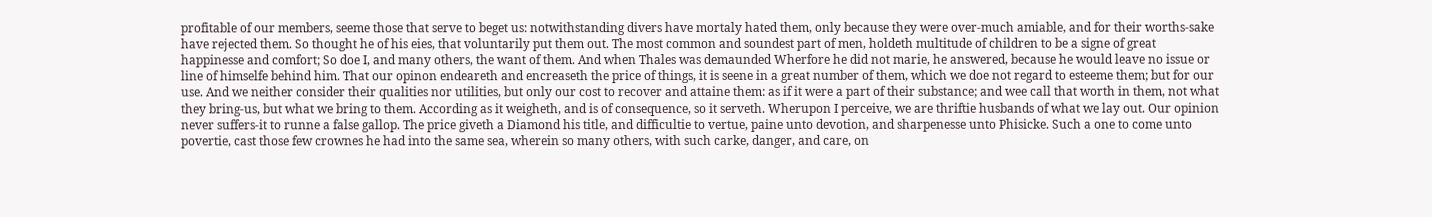profitable of our members, seeme those that serve to beget us: notwithstanding divers have mortaly hated them, only because they were over-much amiable, and for their worths-sake have rejected them. So thought he of his eies, that voluntarily put them out. The most common and soundest part of men, holdeth multitude of children to be a signe of great happinesse and comfort; So doe I, and many others, the want of them. And when Thales was demaunded Wherfore he did not marie, he answered, because he would leave no issue or line of himselfe behind him. That our opinon endeareth and encreaseth the price of things, it is seene in a great number of them, which we doe not regard to esteeme them; but for our use. And we neither consider their qualities nor utilities, but only our cost to recover and attaine them: as if it were a part of their substance; and wee call that worth in them, not what they bring-us, but what we bring to them. According as it weigheth, and is of consequence, so it serveth. Wherupon I perceive, we are thriftie husbands of what we lay out. Our opinion never suffers-it to runne a false gallop. The price giveth a Diamond his title, and difficultie to vertue, paine unto devotion, and sharpenesse unto Phisicke. Such a one to come unto povertie, cast those few crownes he had into the same sea, wherein so many others, with such carke, danger, and care, on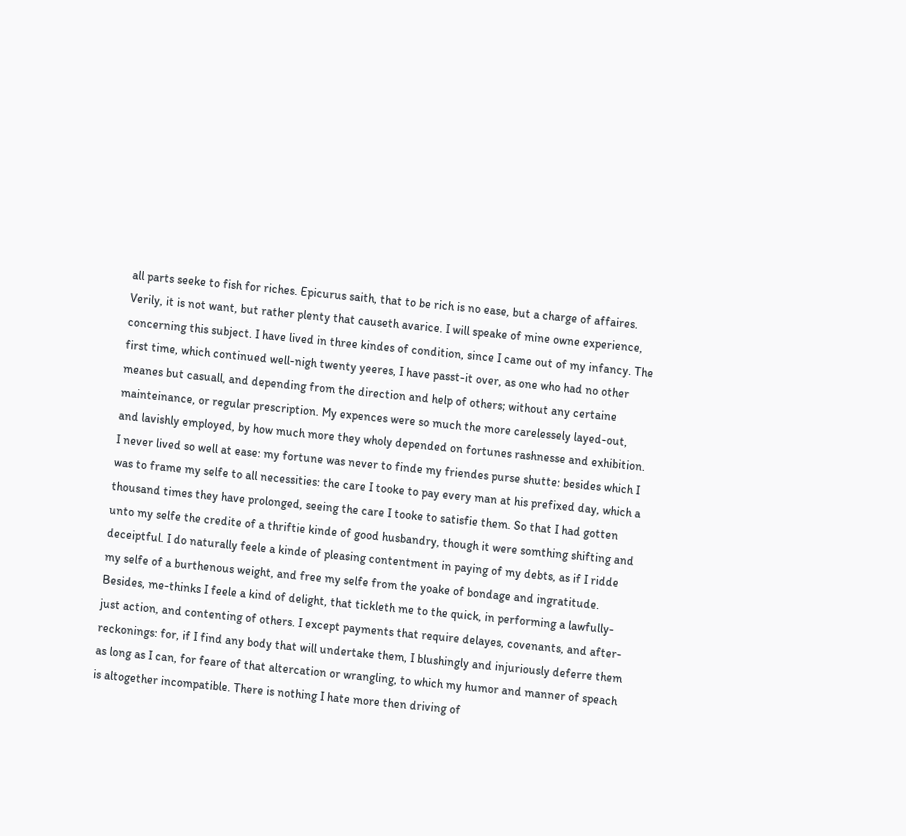all parts seeke to fish for riches. Epicurus saith, that to be rich is no ease, but a charge of affaires. Verily, it is not want, but rather plenty that causeth avarice. I will speake of mine owne experience, concerning this subject. I have lived in three kindes of condition, since I came out of my infancy. The first time, which continued well-nigh twenty yeeres, I have passt-it over, as one who had no other meanes but casuall, and depending from the direction and help of others; without any certaine mainteinance, or regular prescription. My expences were so much the more carelessely layed-out, and lavishly employed, by how much more they wholy depended on fortunes rashnesse and exhibition. I never lived so well at ease: my fortune was never to finde my friendes purse shutte: besides which I was to frame my selfe to all necessities: the care I tooke to pay every man at his prefixed day, which a thousand times they have prolonged, seeing the care I tooke to satisfie them. So that I had gotten unto my selfe the credite of a thriftie kinde of good husbandry, though it were somthing shifting and deceiptful. I do naturally feele a kinde of pleasing contentment in paying of my debts, as if I ridde my selfe of a burthenous weight, and free my selfe from the yoake of bondage and ingratitude. Besides, me-thinks I feele a kind of delight, that tickleth me to the quick, in performing a lawfully-just action, and contenting of others. I except payments that require delayes, covenants, and after-reckonings: for, if I find any body that will undertake them, I blushingly and injuriously deferre them as long as I can, for feare of that altercation or wrangling, to which my humor and manner of speach is altogether incompatible. There is nothing I hate more then driving of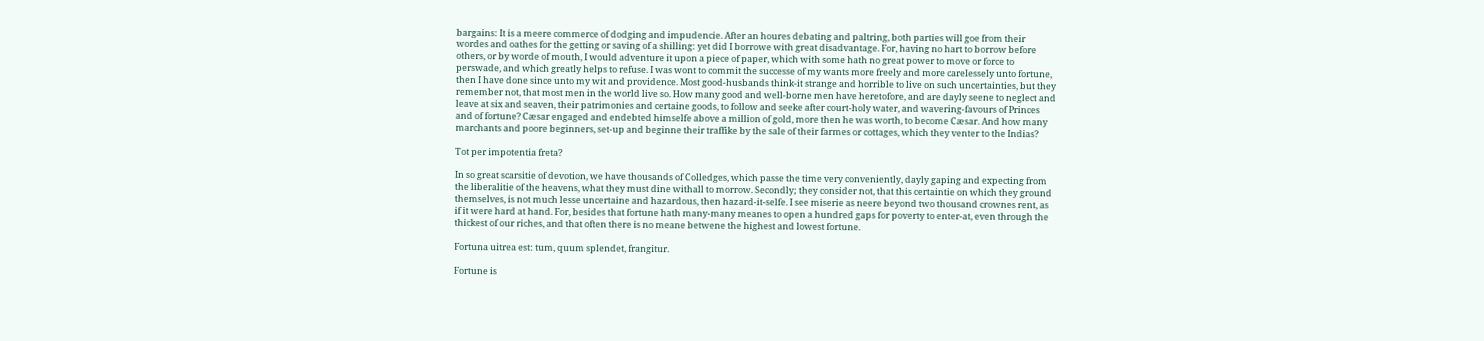bargains: It is a meere commerce of dodging and impudencie. After an houres debating and paltring, both parties will goe from their wordes and oathes for the getting or saving of a shilling: yet did I borrowe with great disadvantage. For, having no hart to borrow before others, or by worde of mouth, I would adventure it upon a piece of paper, which with some hath no great power to move or force to perswade, and which greatly helps to refuse. I was wont to commit the successe of my wants more freely and more carelessely unto fortune, then I have done since unto my wit and providence. Most good-husbands think-it strange and horrible to live on such uncertainties, but they remember not, that most men in the world live so. How many good and well-borne men have heretofore, and are dayly seene to neglect and leave at six and seaven, their patrimonies and certaine goods, to follow and seeke after court-holy water, and wavering-favours of Princes and of fortune? Cæsar engaged and endebted himselfe above a million of gold, more then he was worth, to become Cæsar. And how many marchants and poore beginners, set-up and beginne their traffike by the sale of their farmes or cottages, which they venter to the Indias?

Tot per impotentia freta?

In so great scarsitie of devotion, we have thousands of Colledges, which passe the time very conveniently, dayly gaping and expecting from the liberalitie of the heavens, what they must dine withall to morrow. Secondly; they consider not, that this certaintie on which they ground themselves, is not much lesse uncertaine and hazardous, then hazard-it-selfe. I see miserie as neere beyond two thousand crownes rent, as if it were hard at hand. For, besides that fortune hath many-many meanes to open a hundred gaps for poverty to enter-at, even through the thickest of our riches, and that often there is no meane betwene the highest and lowest fortune.

Fortuna uitrea est: tum, quum splendet, frangitur.

Fortune is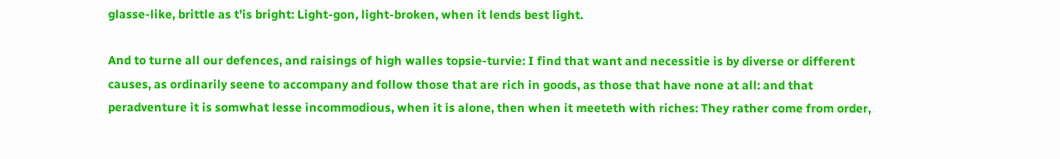glasse-like, brittle as t’is bright: Light-gon, light-broken, when it lends best light.

And to turne all our defences, and raisings of high walles topsie-turvie: I find that want and necessitie is by diverse or different causes, as ordinarily seene to accompany and follow those that are rich in goods, as those that have none at all: and that peradventure it is somwhat lesse incommodious, when it is alone, then when it meeteth with riches: They rather come from order,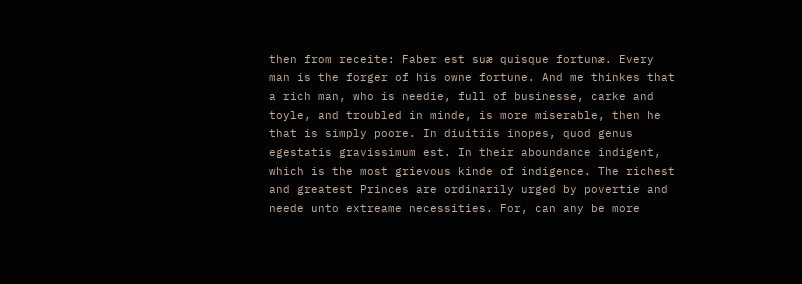then from receite: Faber est suæ quisque fortunæ. Every man is the forger of his owne fortune. And me thinkes that a rich man, who is needie, full of businesse, carke and toyle, and troubled in minde, is more miserable, then he that is simply poore. In diuitiis inopes, quod genus egestatis gravissimum est. In their aboundance indigent, which is the most grievous kinde of indigence. The richest and greatest Princes are ordinarily urged by povertie and neede unto extreame necessities. For, can any be more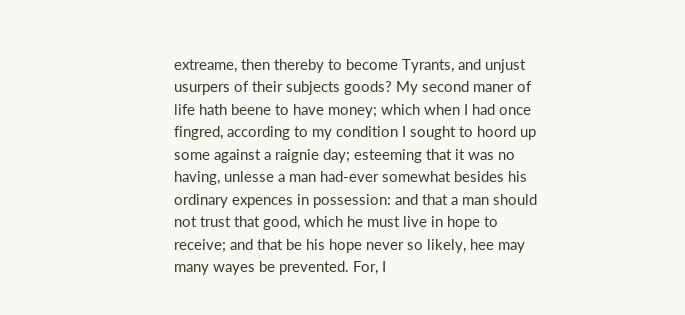extreame, then thereby to become Tyrants, and unjust usurpers of their subjects goods? My second maner of life hath beene to have money; which when I had once fingred, according to my condition I sought to hoord up some against a raignie day; esteeming that it was no having, unlesse a man had-ever somewhat besides his ordinary expences in possession: and that a man should not trust that good, which he must live in hope to receive; and that be his hope never so likely, hee may many wayes be prevented. For, I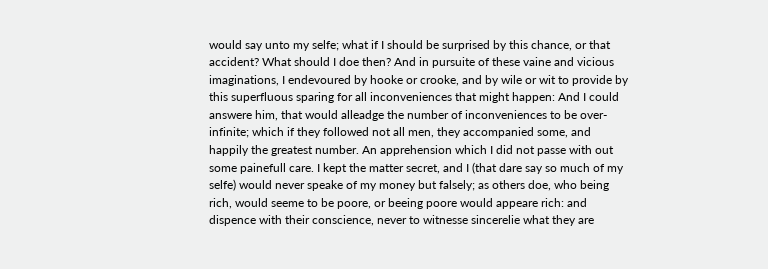would say unto my selfe; what if I should be surprised by this chance, or that accident? What should I doe then? And in pursuite of these vaine and vicious imaginations, I endevoured by hooke or crooke, and by wile or wit to provide by this superfluous sparing for all inconveniences that might happen: And I could answere him, that would alleadge the number of inconveniences to be over-infinite; which if they followed not all men, they accompanied some, and happily the greatest number. An apprehension which I did not passe with out some painefull care. I kept the matter secret, and I (that dare say so much of my selfe) would never speake of my money but falsely; as others doe, who being rich, would seeme to be poore, or beeing poore would appeare rich: and dispence with their conscience, never to witnesse sincerelie what they are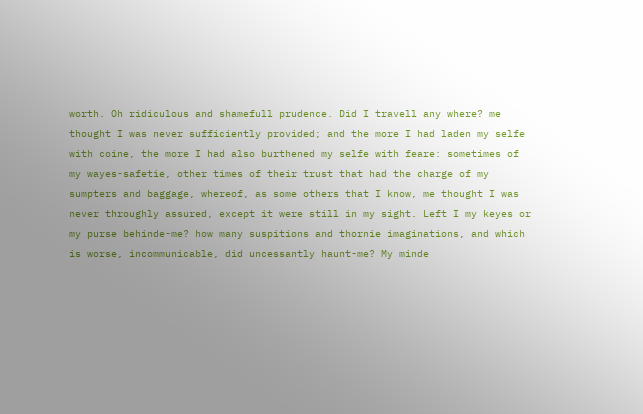worth. Oh ridiculous and shamefull prudence. Did I travell any where? me thought I was never sufficiently provided; and the more I had laden my selfe with coine, the more I had also burthened my selfe with feare: sometimes of my wayes-safetie, other times of their trust that had the charge of my sumpters and baggage, whereof, as some others that I know, me thought I was never throughly assured, except it were still in my sight. Left I my keyes or my purse behinde-me? how many suspitions and thornie imaginations, and which is worse, incommunicable, did uncessantly haunt-me? My minde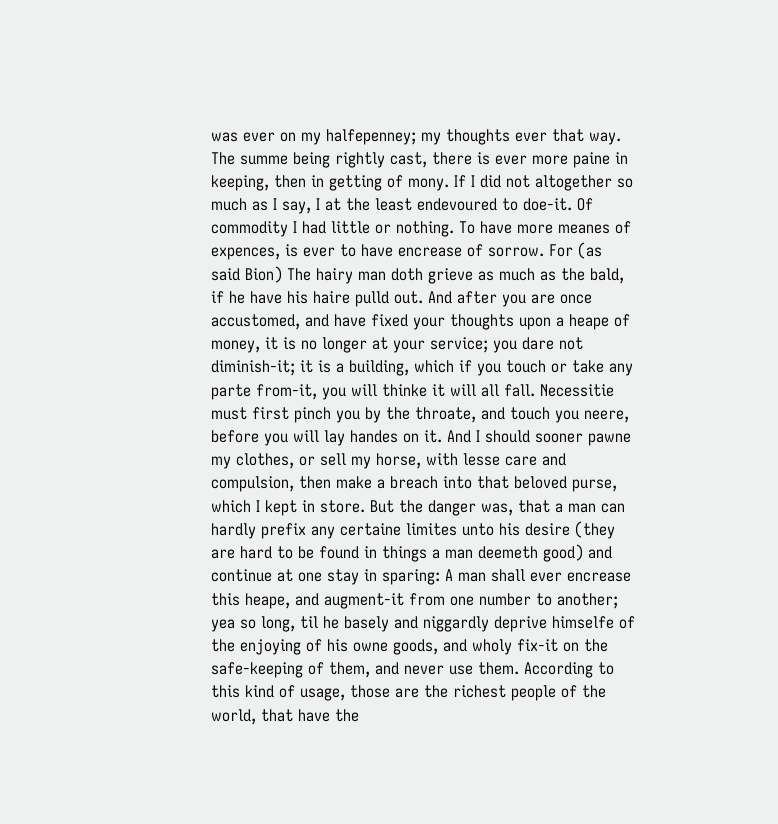was ever on my halfepenney; my thoughts ever that way. The summe being rightly cast, there is ever more paine in keeping, then in getting of mony. If I did not altogether so much as I say, I at the least endevoured to doe-it. Of commodity I had little or nothing. To have more meanes of expences, is ever to have encrease of sorrow. For (as said Bion) The hairy man doth grieve as much as the bald, if he have his haire pulld out. And after you are once accustomed, and have fixed your thoughts upon a heape of money, it is no longer at your service; you dare not diminish-it; it is a building, which if you touch or take any parte from-it, you will thinke it will all fall. Necessitie must first pinch you by the throate, and touch you neere, before you will lay handes on it. And I should sooner pawne my clothes, or sell my horse, with lesse care and compulsion, then make a breach into that beloved purse, which I kept in store. But the danger was, that a man can hardly prefix any certaine limites unto his desire (they are hard to be found in things a man deemeth good) and continue at one stay in sparing: A man shall ever encrease this heape, and augment-it from one number to another; yea so long, til he basely and niggardly deprive himselfe of the enjoying of his owne goods, and wholy fix-it on the safe-keeping of them, and never use them. According to this kind of usage, those are the richest people of the world, that have the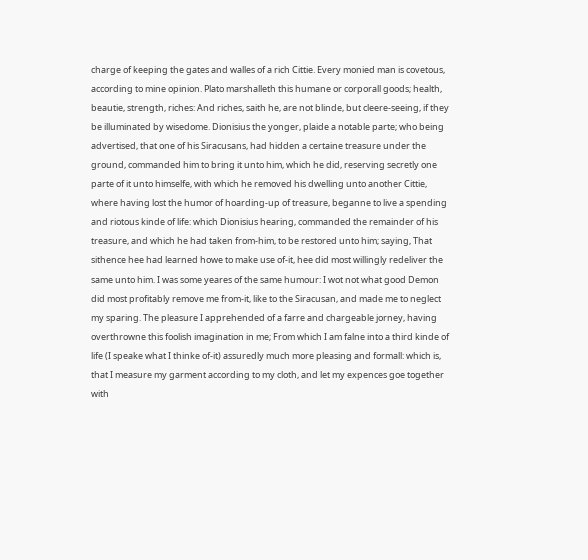charge of keeping the gates and walles of a rich Cittie. Every monied man is covetous, according to mine opinion. Plato marshalleth this humane or corporall goods; health, beautie, strength, riches: And riches, saith he, are not blinde, but cleere-seeing, if they be illuminated by wisedome. Dionisius the yonger, plaide a notable parte; who being advertised, that one of his Siracusans, had hidden a certaine treasure under the ground, commanded him to bring it unto him, which he did, reserving secretly one parte of it unto himselfe, with which he removed his dwelling unto another Cittie, where having lost the humor of hoarding-up of treasure, beganne to live a spending and riotous kinde of life: which Dionisius hearing, commanded the remainder of his treasure, and which he had taken from-him, to be restored unto him; saying, That sithence hee had learned howe to make use of-it, hee did most willingly redeliver the same unto him. I was some yeares of the same humour: I wot not what good Demon did most profitably remove me from-it, like to the Siracusan, and made me to neglect my sparing. The pleasure I apprehended of a farre and chargeable jorney, having overthrowne this foolish imagination in me; From which I am falne into a third kinde of life (I speake what I thinke of-it) assuredly much more pleasing and formall: which is, that I measure my garment according to my cloth, and let my expences goe together with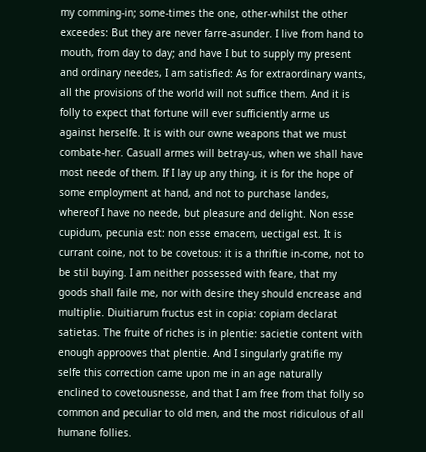my comming-in; some-times the one, other-whilst the other exceedes: But they are never farre-asunder. I live from hand to mouth, from day to day; and have I but to supply my present and ordinary needes, I am satisfied: As for extraordinary wants, all the provisions of the world will not suffice them. And it is folly to expect that fortune will ever sufficiently arme us against herselfe. It is with our owne weapons that we must combate-her. Casuall armes will betray-us, when we shall have most neede of them. If I lay up any thing, it is for the hope of some employment at hand, and not to purchase landes, whereof I have no neede, but pleasure and delight. Non esse cupidum, pecunia est: non esse emacem, uectigal est. It is currant coine, not to be covetous: it is a thriftie in-come, not to be stil buying. I am neither possessed with feare, that my goods shall faile me, nor with desire they should encrease and multiplie. Diuitiarum fructus est in copia: copiam declarat satietas. The fruite of riches is in plentie: sacietie content with enough approoves that plentie. And I singularly gratifie my selfe this correction came upon me in an age naturally enclined to covetousnesse, and that I am free from that folly so common and peculiar to old men, and the most ridiculous of all humane follies.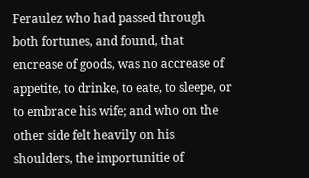Feraulez who had passed through both fortunes, and found, that encrease of goods, was no accrease of appetite, to drinke, to eate, to sleepe, or to embrace his wife; and who on the other side felt heavily on his shoulders, the importunitie of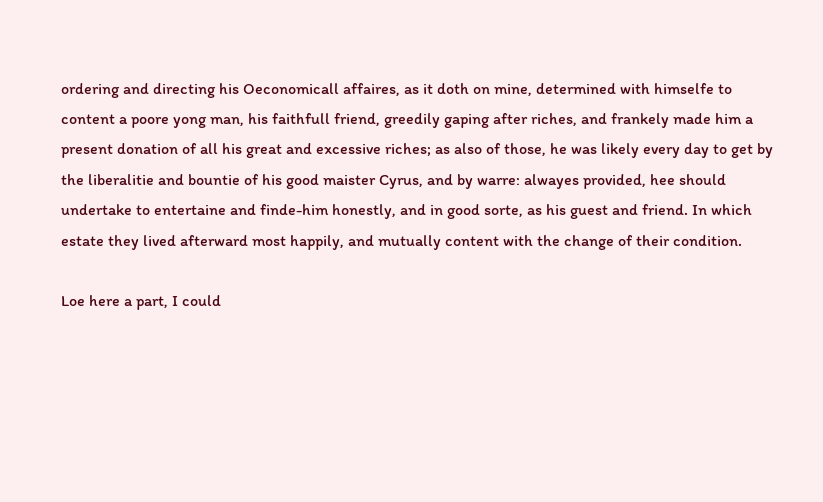ordering and directing his Oeconomicall affaires, as it doth on mine, determined with himselfe to content a poore yong man, his faithfull friend, greedily gaping after riches, and frankely made him a present donation of all his great and excessive riches; as also of those, he was likely every day to get by the liberalitie and bountie of his good maister Cyrus, and by warre: alwayes provided, hee should undertake to entertaine and finde-him honestly, and in good sorte, as his guest and friend. In which estate they lived afterward most happily, and mutually content with the change of their condition.

Loe here a part, I could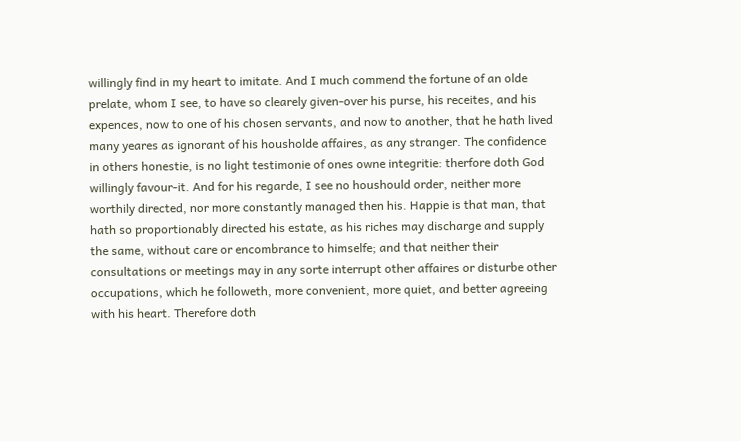willingly find in my heart to imitate. And I much commend the fortune of an olde prelate, whom I see, to have so clearely given-over his purse, his receites, and his expences, now to one of his chosen servants, and now to another, that he hath lived many yeares as ignorant of his housholde affaires, as any stranger. The confidence in others honestie, is no light testimonie of ones owne integritie: therfore doth God willingly favour-it. And for his regarde, I see no houshould order, neither more worthily directed, nor more constantly managed then his. Happie is that man, that hath so proportionably directed his estate, as his riches may discharge and supply the same, without care or encombrance to himselfe; and that neither their consultations or meetings may in any sorte interrupt other affaires or disturbe other occupations, which he followeth, more convenient, more quiet, and better agreeing with his heart. Therefore doth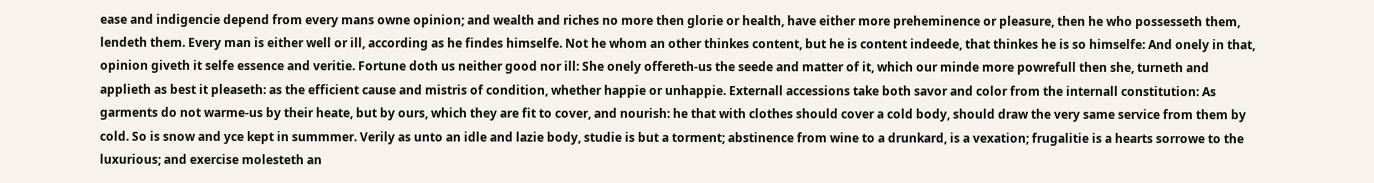ease and indigencie depend from every mans owne opinion; and wealth and riches no more then glorie or health, have either more preheminence or pleasure, then he who possesseth them, lendeth them. Every man is either well or ill, according as he findes himselfe. Not he whom an other thinkes content, but he is content indeede, that thinkes he is so himselfe: And onely in that, opinion giveth it selfe essence and veritie. Fortune doth us neither good nor ill: She onely offereth-us the seede and matter of it, which our minde more powrefull then she, turneth and applieth as best it pleaseth: as the efficient cause and mistris of condition, whether happie or unhappie. Externall accessions take both savor and color from the internall constitution: As garments do not warme-us by their heate, but by ours, which they are fit to cover, and nourish: he that with clothes should cover a cold body, should draw the very same service from them by cold. So is snow and yce kept in summmer. Verily as unto an idle and lazie body, studie is but a torment; abstinence from wine to a drunkard, is a vexation; frugalitie is a hearts sorrowe to the luxurious; and exercise molesteth an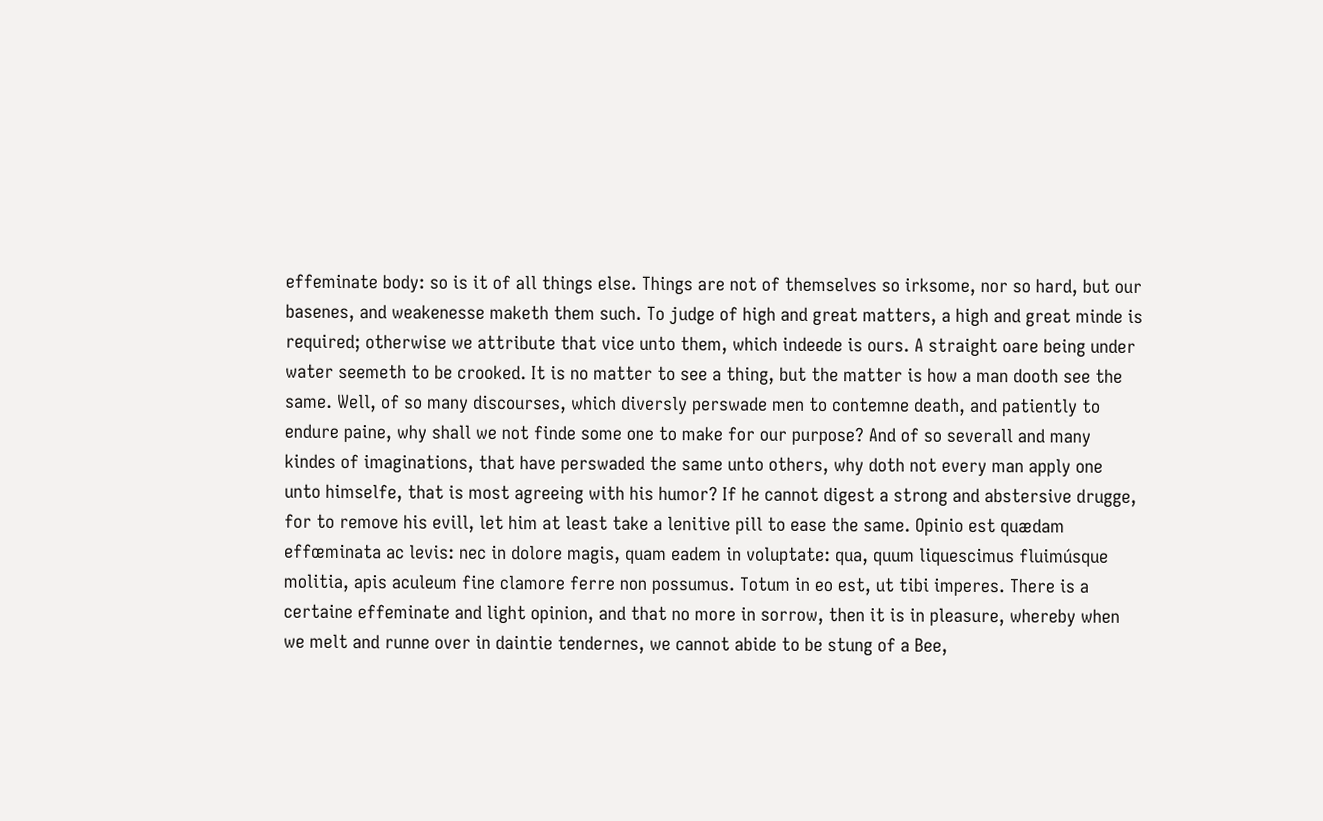effeminate body: so is it of all things else. Things are not of themselves so irksome, nor so hard, but our basenes, and weakenesse maketh them such. To judge of high and great matters, a high and great minde is required; otherwise we attribute that vice unto them, which indeede is ours. A straight oare being under water seemeth to be crooked. It is no matter to see a thing, but the matter is how a man dooth see the same. Well, of so many discourses, which diversly perswade men to contemne death, and patiently to endure paine, why shall we not finde some one to make for our purpose? And of so severall and many kindes of imaginations, that have perswaded the same unto others, why doth not every man apply one unto himselfe, that is most agreeing with his humor? If he cannot digest a strong and abstersive drugge, for to remove his evill, let him at least take a lenitive pill to ease the same. Opinio est quædam effœminata ac levis: nec in dolore magis, quam eadem in voluptate: qua, quum liquescimus fluimúsque molitia, apis aculeum fine clamore ferre non possumus. Totum in eo est, ut tibi imperes. There is a certaine effeminate and light opinion, and that no more in sorrow, then it is in pleasure, whereby when we melt and runne over in daintie tendernes, we cannot abide to be stung of a Bee,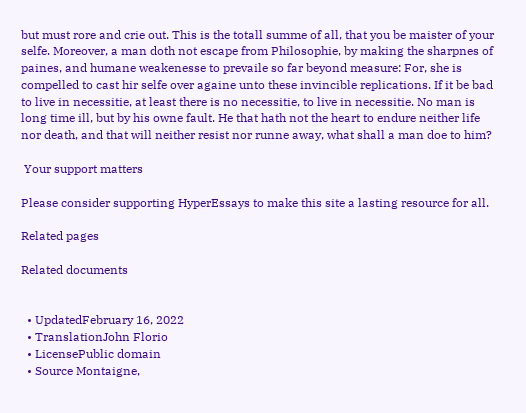but must rore and crie out. This is the totall summe of all, that you be maister of your selfe. Moreover, a man doth not escape from Philosophie, by making the sharpnes of paines, and humane weakenesse to prevaile so far beyond measure: For, she is compelled to cast hir selfe over againe unto these invincible replications. If it be bad to live in necessitie, at least there is no necessitie, to live in necessitie. No man is long time ill, but by his owne fault. He that hath not the heart to endure neither life nor death, and that will neither resist nor runne away, what shall a man doe to him?

 Your support matters

Please consider supporting HyperEssays to make this site a lasting resource for all.

Related pages

Related documents


  • UpdatedFebruary 16, 2022
  • TranslationJohn Florio
  • LicensePublic domain
  • Source Montaigne,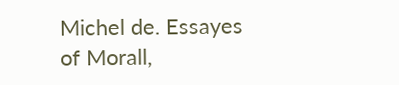Michel de. Essayes of Morall,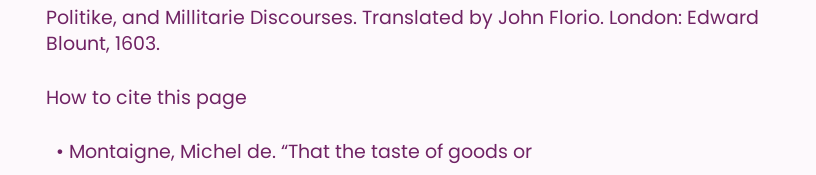Politike, and Millitarie Discourses. Translated by John Florio. London: Edward Blount, 1603.

How to cite this page

  • Montaigne, Michel de. “That the taste of goods or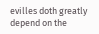evilles doth greatly depend on the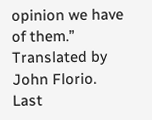opinion we have of them.” Translated by John Florio. Last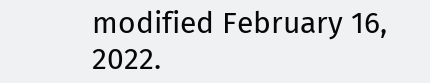modified February 16, 2022.